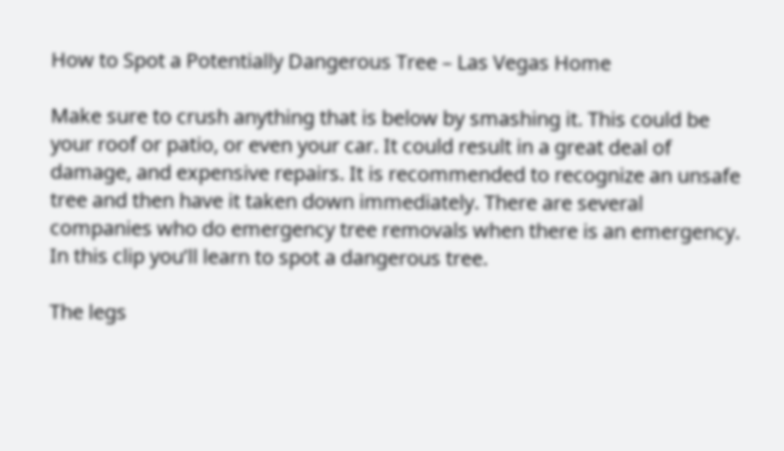How to Spot a Potentially Dangerous Tree – Las Vegas Home

Make sure to crush anything that is below by smashing it. This could be your roof or patio, or even your car. It could result in a great deal of damage, and expensive repairs. It is recommended to recognize an unsafe tree and then have it taken down immediately. There are several companies who do emergency tree removals when there is an emergency. In this clip you’ll learn to spot a dangerous tree.

The legs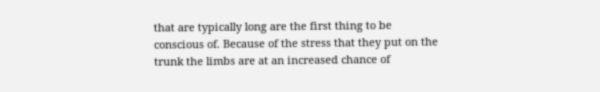that are typically long are the first thing to be conscious of. Because of the stress that they put on the trunk the limbs are at an increased chance of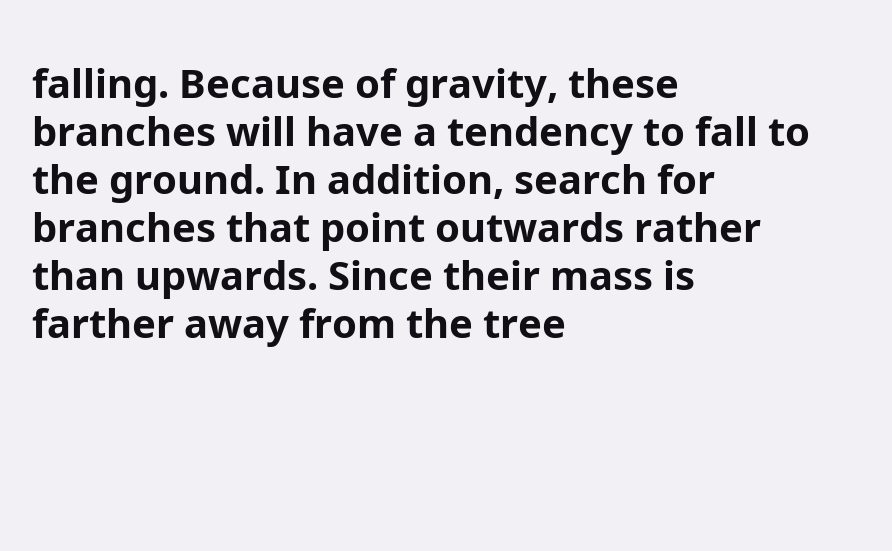falling. Because of gravity, these branches will have a tendency to fall to the ground. In addition, search for branches that point outwards rather than upwards. Since their mass is farther away from the tree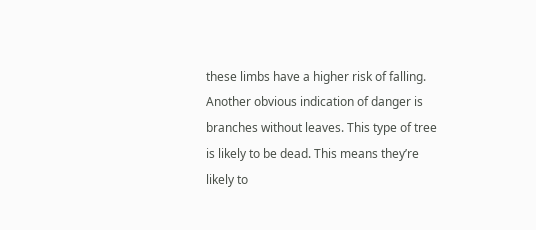these limbs have a higher risk of falling. Another obvious indication of danger is branches without leaves. This type of tree is likely to be dead. This means they’re likely to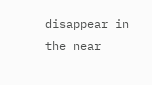disappear in the near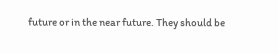future or in the near future. They should be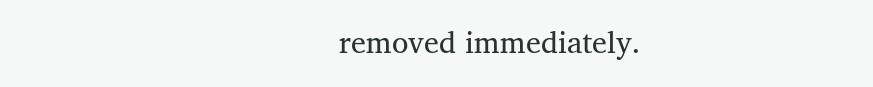removed immediately.